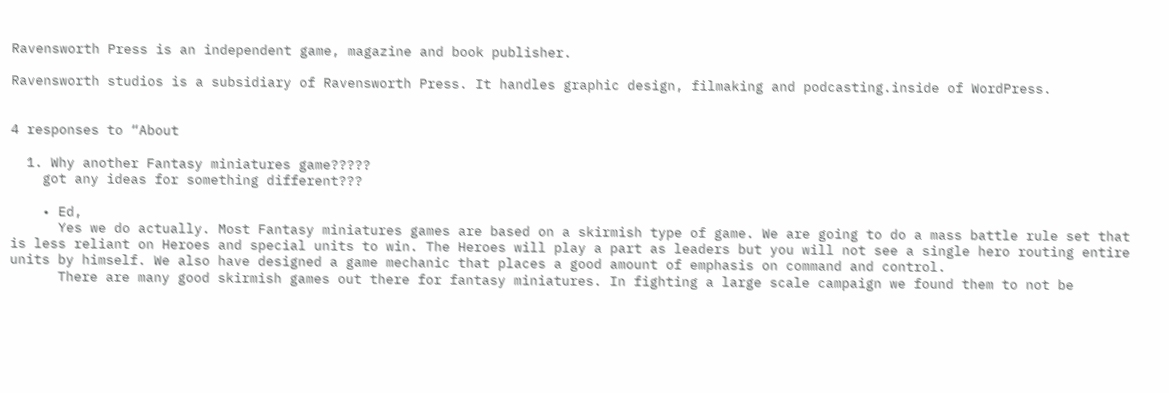Ravensworth Press is an independent game, magazine and book publisher.

Ravensworth studios is a subsidiary of Ravensworth Press. It handles graphic design, filmaking and podcasting.inside of WordPress.


4 responses to “About

  1. Why another Fantasy miniatures game?????
    got any ideas for something different???

    • Ed,
      Yes we do actually. Most Fantasy miniatures games are based on a skirmish type of game. We are going to do a mass battle rule set that is less reliant on Heroes and special units to win. The Heroes will play a part as leaders but you will not see a single hero routing entire units by himself. We also have designed a game mechanic that places a good amount of emphasis on command and control.
      There are many good skirmish games out there for fantasy miniatures. In fighting a large scale campaign we found them to not be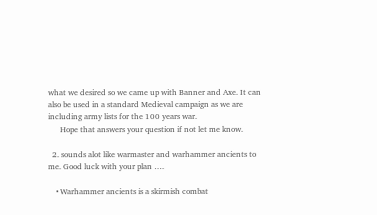what we desired so we came up with Banner and Axe. It can also be used in a standard Medieval campaign as we are including army lists for the 100 years war.
      Hope that answers your question if not let me know.

  2. sounds alot like warmaster and warhammer ancients to me. Good luck with your plan ….

    • Warhammer ancients is a skirmish combat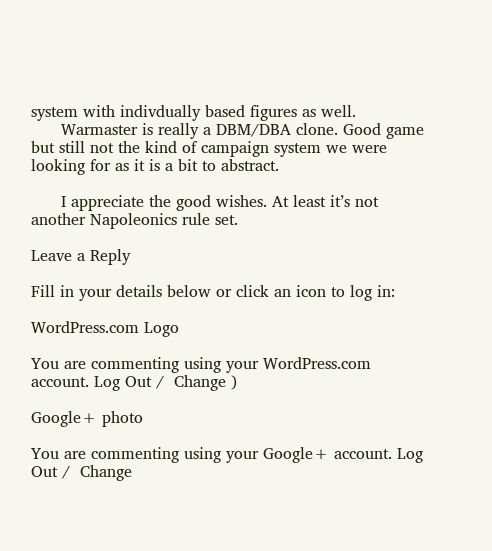system with indivdually based figures as well.
      Warmaster is really a DBM/DBA clone. Good game but still not the kind of campaign system we were looking for as it is a bit to abstract.

      I appreciate the good wishes. At least it’s not another Napoleonics rule set.

Leave a Reply

Fill in your details below or click an icon to log in:

WordPress.com Logo

You are commenting using your WordPress.com account. Log Out /  Change )

Google+ photo

You are commenting using your Google+ account. Log Out /  Change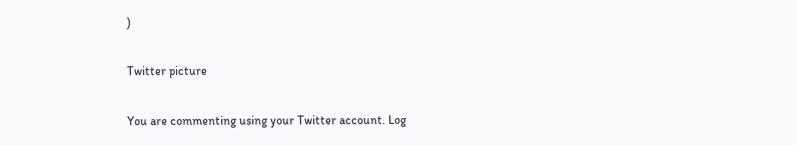)

Twitter picture

You are commenting using your Twitter account. Log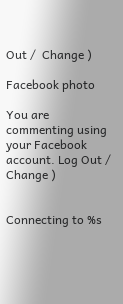Out /  Change )

Facebook photo

You are commenting using your Facebook account. Log Out /  Change )


Connecting to %s